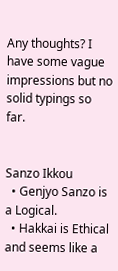Any thoughts? I have some vague impressions but no solid typings so far.


Sanzo Ikkou
  • Genjyo Sanzo is a Logical.
  • Hakkai is Ethical and seems like a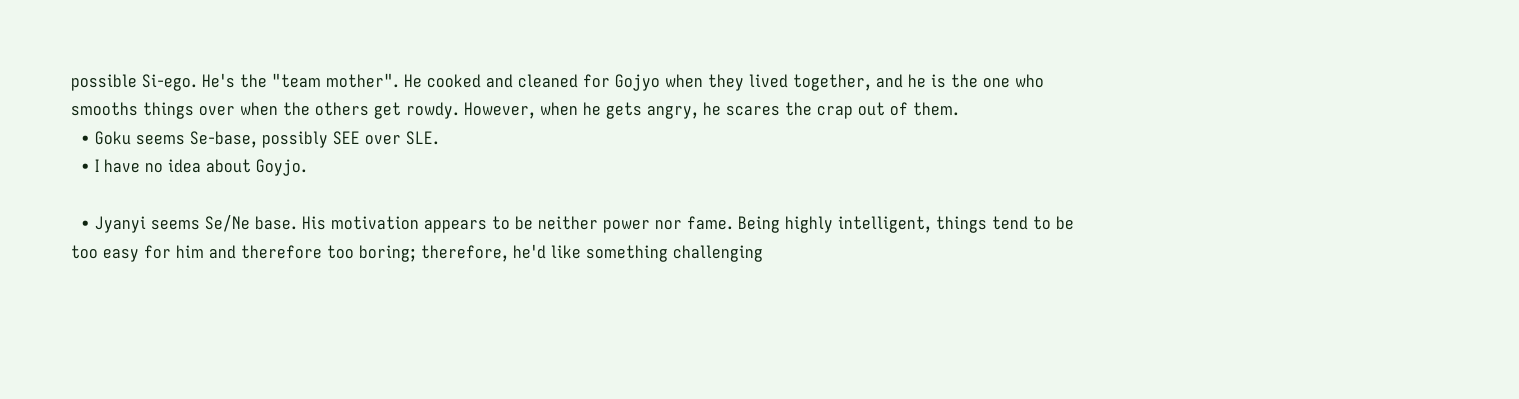possible Si-ego. He's the "team mother". He cooked and cleaned for Gojyo when they lived together, and he is the one who smooths things over when the others get rowdy. However, when he gets angry, he scares the crap out of them.
  • Goku seems Se-base, possibly SEE over SLE.
  • I have no idea about Goyjo.

  • Jyanyi seems Se/Ne base. His motivation appears to be neither power nor fame. Being highly intelligent, things tend to be too easy for him and therefore too boring; therefore, he'd like something challenging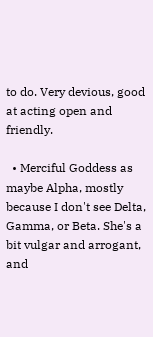to do. Very devious, good at acting open and friendly.

  • Merciful Goddess as maybe Alpha, mostly because I don't see Delta, Gamma, or Beta. She's a bit vulgar and arrogant, and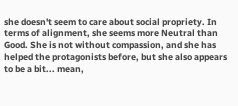she doesn't seem to care about social propriety. In terms of alignment, she seems more Neutral than Good. She is not without compassion, and she has helped the protagonists before, but she also appears to be a bit... mean,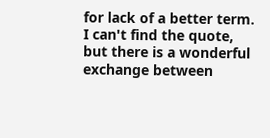for lack of a better term. I can't find the quote, but there is a wonderful exchange between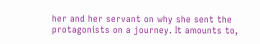her and her servant on why she sent the protagonists on a journey. It amounts to,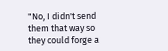"No, I didn't send them that way so they could forge a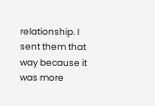relationship. I sent them that way because it was more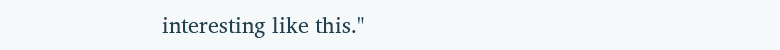interesting like this."